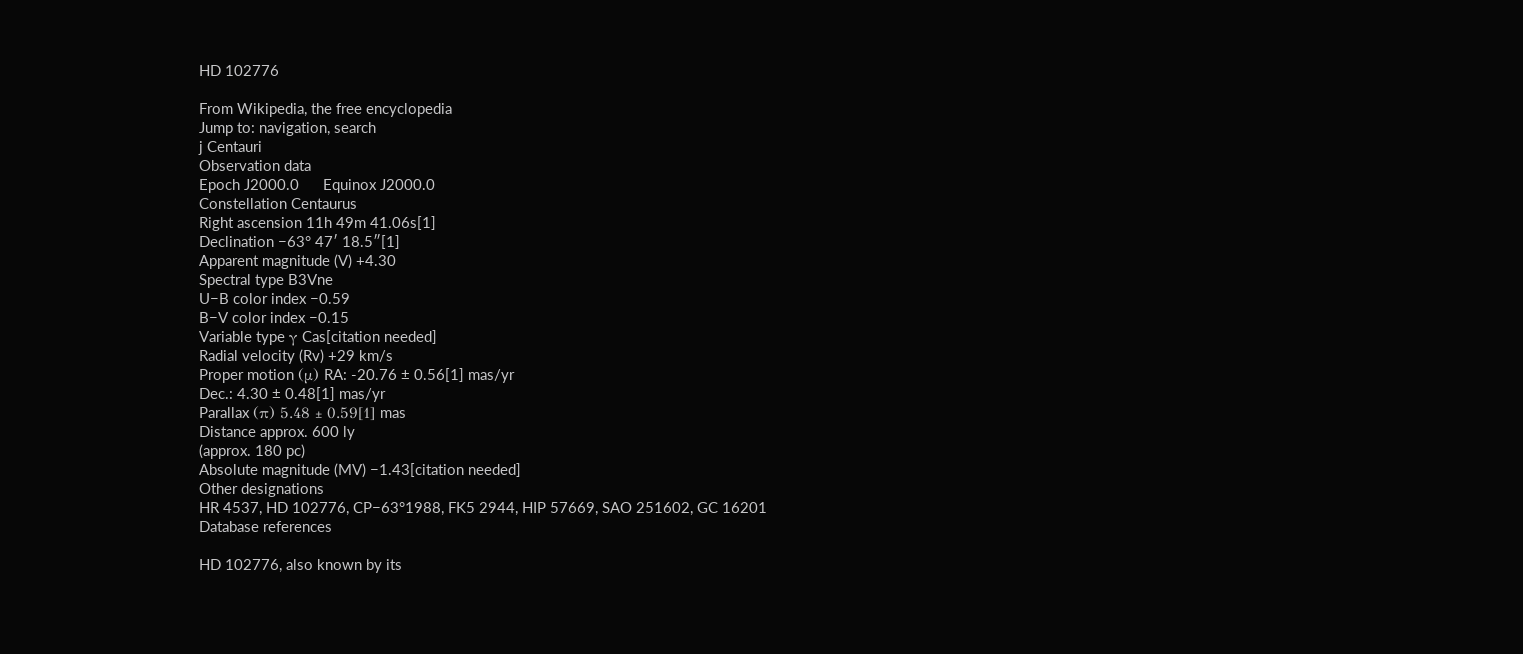HD 102776

From Wikipedia, the free encyclopedia
Jump to: navigation, search
j Centauri
Observation data
Epoch J2000.0      Equinox J2000.0
Constellation Centaurus
Right ascension 11h 49m 41.06s[1]
Declination −63° 47′ 18.5″[1]
Apparent magnitude (V) +4.30
Spectral type B3Vne
U−B color index −0.59
B−V color index −0.15
Variable type γ Cas[citation needed]
Radial velocity (Rv) +29 km/s
Proper motion (μ) RA: -20.76 ± 0.56[1] mas/yr
Dec.: 4.30 ± 0.48[1] mas/yr
Parallax (π) 5.48 ± 0.59[1] mas
Distance approx. 600 ly
(approx. 180 pc)
Absolute magnitude (MV) −1.43[citation needed]
Other designations
HR 4537, HD 102776, CP−63°1988, FK5 2944, HIP 57669, SAO 251602, GC 16201
Database references

HD 102776, also known by its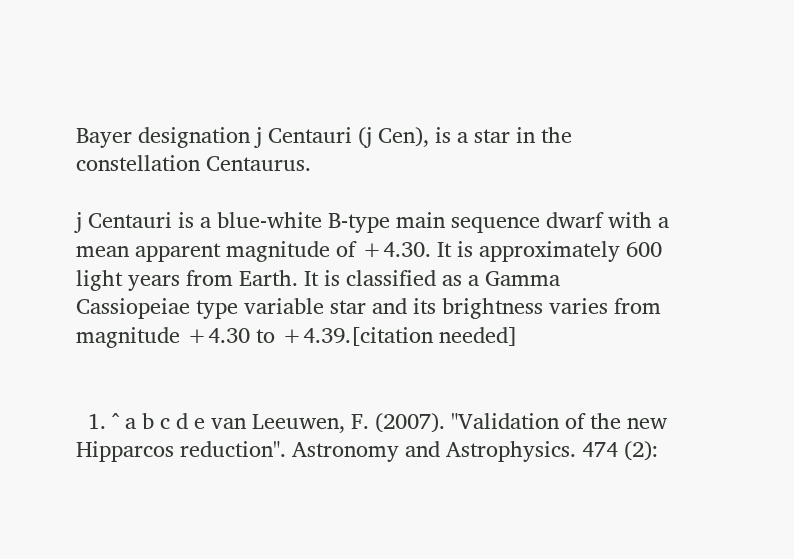Bayer designation j Centauri (j Cen), is a star in the constellation Centaurus.

j Centauri is a blue-white B-type main sequence dwarf with a mean apparent magnitude of +4.30. It is approximately 600 light years from Earth. It is classified as a Gamma Cassiopeiae type variable star and its brightness varies from magnitude +4.30 to +4.39.[citation needed]


  1. ^ a b c d e van Leeuwen, F. (2007). "Validation of the new Hipparcos reduction". Astronomy and Astrophysics. 474 (2):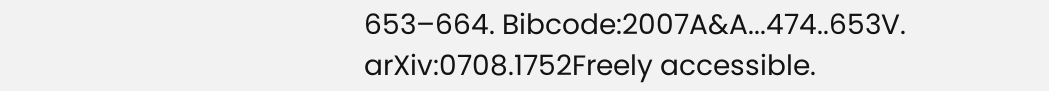653–664. Bibcode:2007A&A...474..653V. arXiv:0708.1752Freely accessible.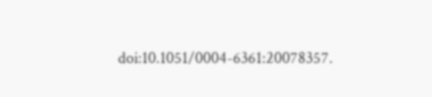doi:10.1051/0004-6361:20078357.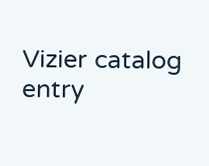Vizier catalog entry